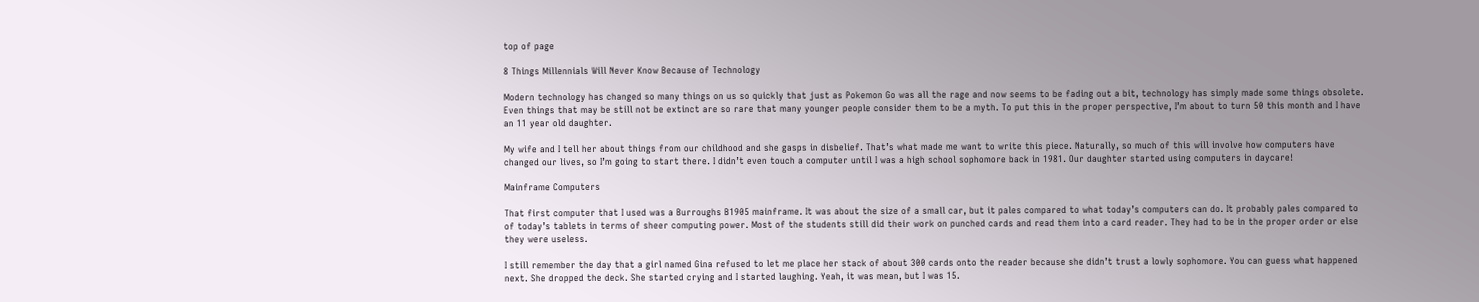top of page

8 Things Millennials Will Never Know Because of Technology

Modern technology has changed so many things on us so quickly that just as Pokemon Go was all the rage and now seems to be fading out a bit, technology has simply made some things obsolete. Even things that may be still not be extinct are so rare that many younger people consider them to be a myth. To put this in the proper perspective, I’m about to turn 50 this month and I have an 11 year old daughter.

My wife and I tell her about things from our childhood and she gasps in disbelief. That’s what made me want to write this piece. Naturally, so much of this will involve how computers have changed our lives, so I’m going to start there. I didn’t even touch a computer until I was a high school sophomore back in 1981. Our daughter started using computers in daycare!

Mainframe Computers

That first computer that I used was a Burroughs B1905 mainframe. It was about the size of a small car, but it pales compared to what today’s computers can do. It probably pales compared to of today’s tablets in terms of sheer computing power. Most of the students still did their work on punched cards and read them into a card reader. They had to be in the proper order or else they were useless.

I still remember the day that a girl named Gina refused to let me place her stack of about 300 cards onto the reader because she didn’t trust a lowly sophomore. You can guess what happened next. She dropped the deck. She started crying and I started laughing. Yeah, it was mean, but I was 15.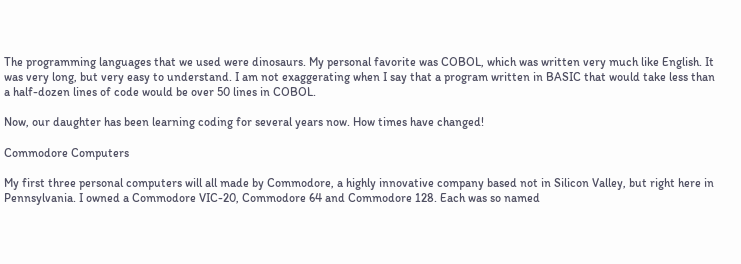The programming languages that we used were dinosaurs. My personal favorite was COBOL, which was written very much like English. It was very long, but very easy to understand. I am not exaggerating when I say that a program written in BASIC that would take less than a half-dozen lines of code would be over 50 lines in COBOL.

Now, our daughter has been learning coding for several years now. How times have changed!

Commodore Computers

My first three personal computers will all made by Commodore, a highly innovative company based not in Silicon Valley, but right here in Pennsylvania. I owned a Commodore VIC-20, Commodore 64 and Commodore 128. Each was so named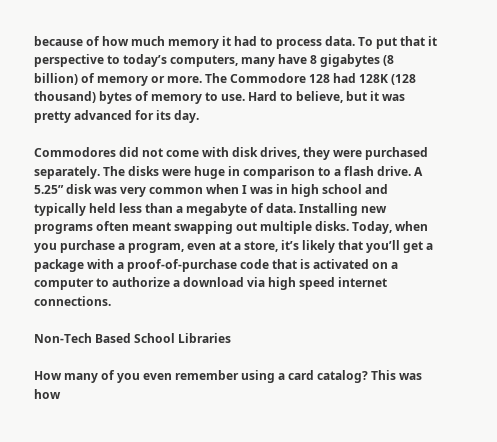because of how much memory it had to process data. To put that it perspective to today’s computers, many have 8 gigabytes (8 billion) of memory or more. The Commodore 128 had 128K (128 thousand) bytes of memory to use. Hard to believe, but it was pretty advanced for its day.

Commodores did not come with disk drives, they were purchased separately. The disks were huge in comparison to a flash drive. A 5.25” disk was very common when I was in high school and typically held less than a megabyte of data. Installing new programs often meant swapping out multiple disks. Today, when you purchase a program, even at a store, it’s likely that you’ll get a package with a proof-of-purchase code that is activated on a computer to authorize a download via high speed internet connections.

Non-Tech Based School Libraries

How many of you even remember using a card catalog? This was how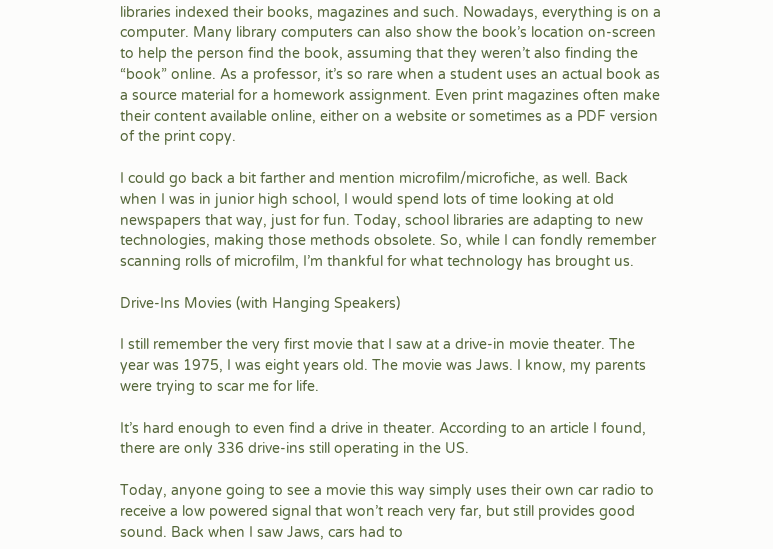libraries indexed their books, magazines and such. Nowadays, everything is on a computer. Many library computers can also show the book’s location on-screen to help the person find the book, assuming that they weren’t also finding the “book” online. As a professor, it’s so rare when a student uses an actual book as a source material for a homework assignment. Even print magazines often make their content available online, either on a website or sometimes as a PDF version of the print copy.

I could go back a bit farther and mention microfilm/microfiche, as well. Back when I was in junior high school, I would spend lots of time looking at old newspapers that way, just for fun. Today, school libraries are adapting to new technologies, making those methods obsolete. So, while I can fondly remember scanning rolls of microfilm, I’m thankful for what technology has brought us.

Drive-Ins Movies (with Hanging Speakers)

I still remember the very first movie that I saw at a drive-in movie theater. The year was 1975, I was eight years old. The movie was Jaws. I know, my parents were trying to scar me for life.

It’s hard enough to even find a drive in theater. According to an article I found, there are only 336 drive-ins still operating in the US.

Today, anyone going to see a movie this way simply uses their own car radio to receive a low powered signal that won’t reach very far, but still provides good sound. Back when I saw Jaws, cars had to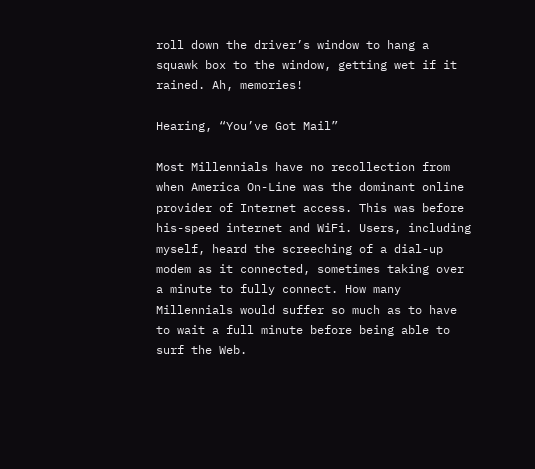roll down the driver’s window to hang a squawk box to the window, getting wet if it rained. Ah, memories!

Hearing, “You’ve Got Mail”

Most Millennials have no recollection from when America On-Line was the dominant online provider of Internet access. This was before his-speed internet and WiFi. Users, including myself, heard the screeching of a dial-up modem as it connected, sometimes taking over a minute to fully connect. How many Millennials would suffer so much as to have to wait a full minute before being able to surf the Web.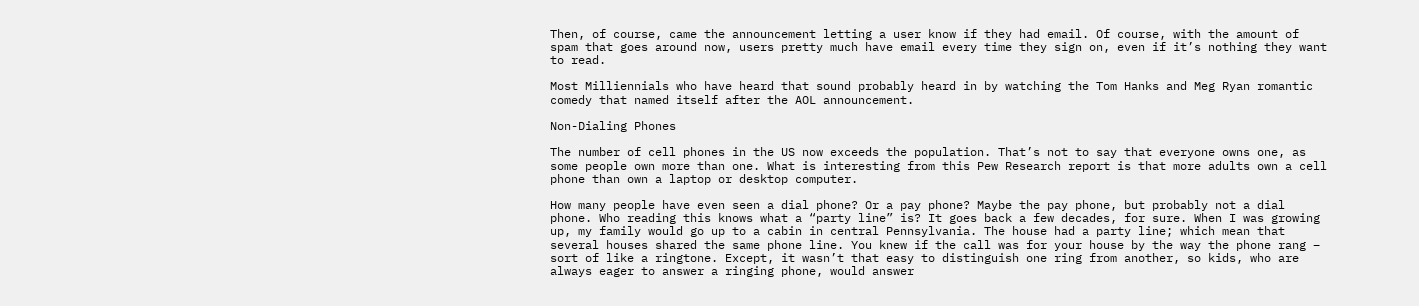Then, of course, came the announcement letting a user know if they had email. Of course, with the amount of spam that goes around now, users pretty much have email every time they sign on, even if it’s nothing they want to read.

Most Milliennials who have heard that sound probably heard in by watching the Tom Hanks and Meg Ryan romantic comedy that named itself after the AOL announcement.

Non-Dialing Phones

The number of cell phones in the US now exceeds the population. That’s not to say that everyone owns one, as some people own more than one. What is interesting from this Pew Research report is that more adults own a cell phone than own a laptop or desktop computer.

How many people have even seen a dial phone? Or a pay phone? Maybe the pay phone, but probably not a dial phone. Who reading this knows what a “party line” is? It goes back a few decades, for sure. When I was growing up, my family would go up to a cabin in central Pennsylvania. The house had a party line; which mean that several houses shared the same phone line. You knew if the call was for your house by the way the phone rang – sort of like a ringtone. Except, it wasn’t that easy to distinguish one ring from another, so kids, who are always eager to answer a ringing phone, would answer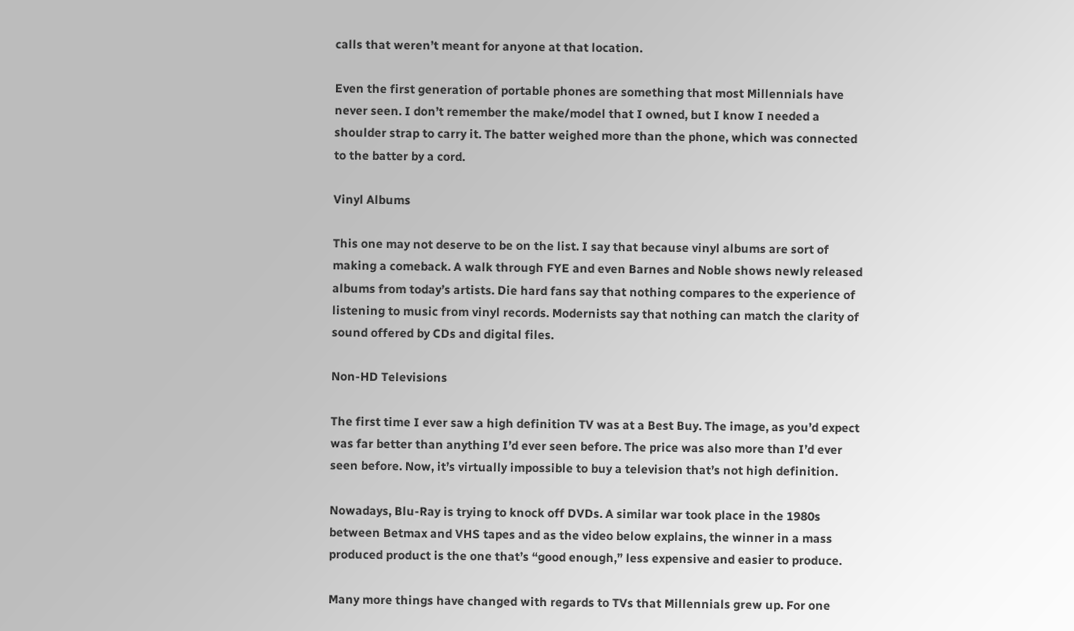calls that weren’t meant for anyone at that location.

Even the first generation of portable phones are something that most Millennials have never seen. I don’t remember the make/model that I owned, but I know I needed a shoulder strap to carry it. The batter weighed more than the phone, which was connected to the batter by a cord.

Vinyl Albums

This one may not deserve to be on the list. I say that because vinyl albums are sort of making a comeback. A walk through FYE and even Barnes and Noble shows newly released albums from today’s artists. Die hard fans say that nothing compares to the experience of listening to music from vinyl records. Modernists say that nothing can match the clarity of sound offered by CDs and digital files.

Non-HD Televisions

The first time I ever saw a high definition TV was at a Best Buy. The image, as you’d expect was far better than anything I’d ever seen before. The price was also more than I’d ever seen before. Now, it’s virtually impossible to buy a television that’s not high definition.

Nowadays, Blu-Ray is trying to knock off DVDs. A similar war took place in the 1980s between Betmax and VHS tapes and as the video below explains, the winner in a mass produced product is the one that’s “good enough,” less expensive and easier to produce.

Many more things have changed with regards to TVs that Millennials grew up. For one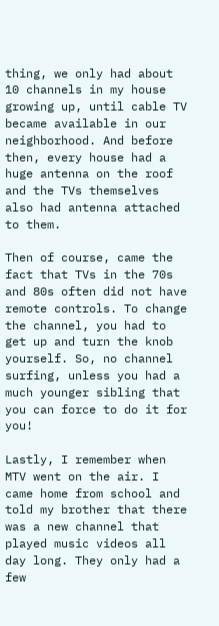thing, we only had about 10 channels in my house growing up, until cable TV became available in our neighborhood. And before then, every house had a huge antenna on the roof and the TVs themselves also had antenna attached to them.

Then of course, came the fact that TVs in the 70s and 80s often did not have remote controls. To change the channel, you had to get up and turn the knob yourself. So, no channel surfing, unless you had a much younger sibling that you can force to do it for you!

Lastly, I remember when MTV went on the air. I came home from school and told my brother that there was a new channel that played music videos all day long. They only had a few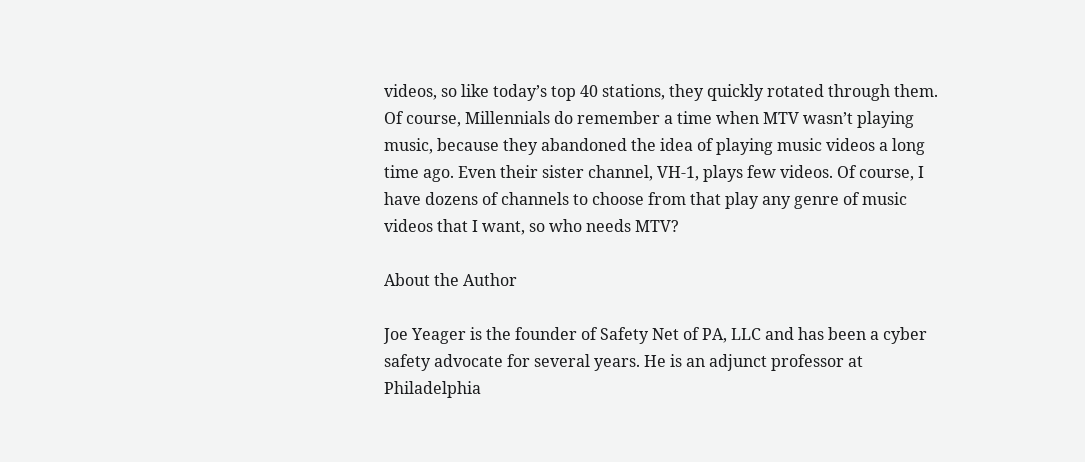videos, so like today’s top 40 stations, they quickly rotated through them. Of course, Millennials do remember a time when MTV wasn’t playing music, because they abandoned the idea of playing music videos a long time ago. Even their sister channel, VH-1, plays few videos. Of course, I have dozens of channels to choose from that play any genre of music videos that I want, so who needs MTV?

About the Author

Joe Yeager is the founder of Safety Net of PA, LLC and has been a cyber safety advocate for several years. He is an adjunct professor at Philadelphia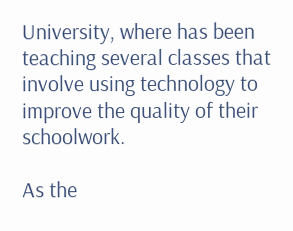University, where has been teaching several classes that involve using technology to improve the quality of their schoolwork.

As the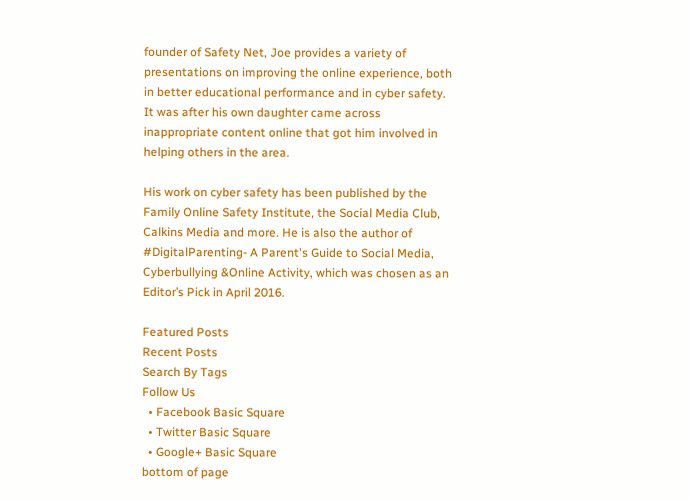founder of Safety Net, Joe provides a variety of presentations on improving the online experience, both in better educational performance and in cyber safety. It was after his own daughter came across inappropriate content online that got him involved in helping others in the area.

His work on cyber safety has been published by the Family Online Safety Institute, the Social Media Club, Calkins Media and more. He is also the author of #DigitalParenting- A Parent's Guide to Social Media, Cyberbullying &Online Activity, which was chosen as an Editor’s Pick in April 2016.

Featured Posts
Recent Posts
Search By Tags
Follow Us
  • Facebook Basic Square
  • Twitter Basic Square
  • Google+ Basic Square
bottom of page